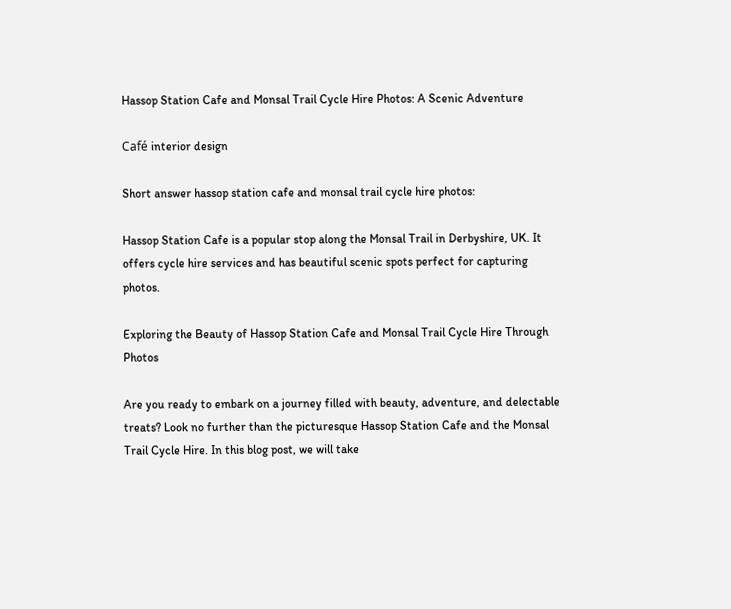Hassop Station Cafe and Monsal Trail Cycle Hire Photos: A Scenic Adventure

Café interior design

Short answer hassop station cafe and monsal trail cycle hire photos:

Hassop Station Cafe is a popular stop along the Monsal Trail in Derbyshire, UK. It offers cycle hire services and has beautiful scenic spots perfect for capturing photos.

Exploring the Beauty of Hassop Station Cafe and Monsal Trail Cycle Hire Through Photos

Are you ready to embark on a journey filled with beauty, adventure, and delectable treats? Look no further than the picturesque Hassop Station Cafe and the Monsal Trail Cycle Hire. In this blog post, we will take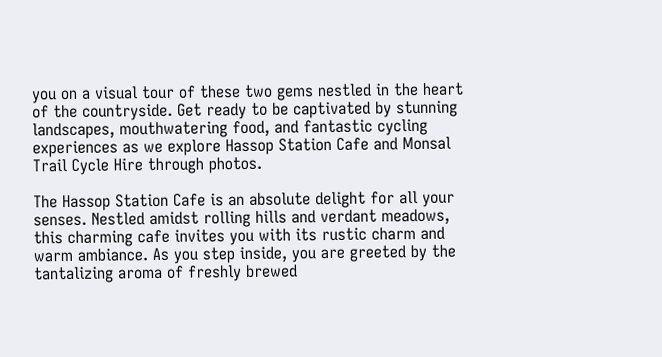you on a visual tour of these two gems nestled in the heart of the countryside. Get ready to be captivated by stunning landscapes, mouthwatering food, and fantastic cycling experiences as we explore Hassop Station Cafe and Monsal Trail Cycle Hire through photos.

The Hassop Station Cafe is an absolute delight for all your senses. Nestled amidst rolling hills and verdant meadows, this charming cafe invites you with its rustic charm and warm ambiance. As you step inside, you are greeted by the tantalizing aroma of freshly brewed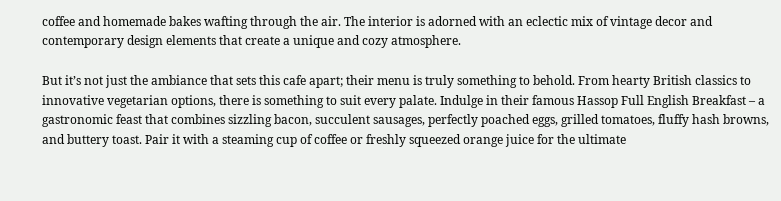coffee and homemade bakes wafting through the air. The interior is adorned with an eclectic mix of vintage decor and contemporary design elements that create a unique and cozy atmosphere.

But it’s not just the ambiance that sets this cafe apart; their menu is truly something to behold. From hearty British classics to innovative vegetarian options, there is something to suit every palate. Indulge in their famous Hassop Full English Breakfast – a gastronomic feast that combines sizzling bacon, succulent sausages, perfectly poached eggs, grilled tomatoes, fluffy hash browns, and buttery toast. Pair it with a steaming cup of coffee or freshly squeezed orange juice for the ultimate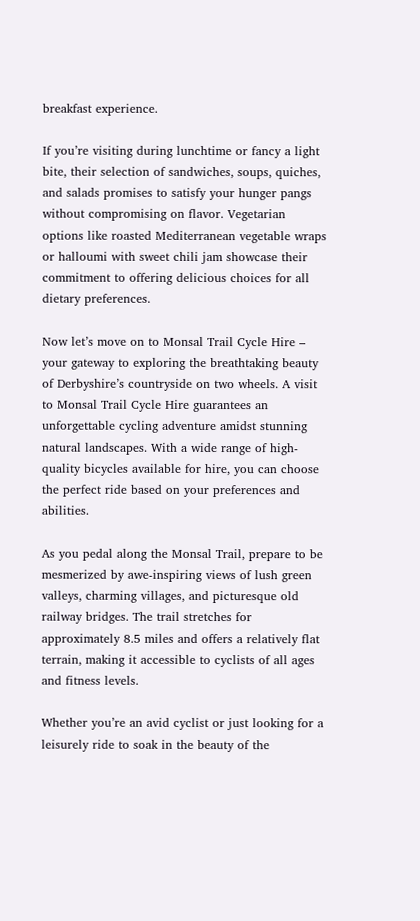breakfast experience.

If you’re visiting during lunchtime or fancy a light bite, their selection of sandwiches, soups, quiches, and salads promises to satisfy your hunger pangs without compromising on flavor. Vegetarian options like roasted Mediterranean vegetable wraps or halloumi with sweet chili jam showcase their commitment to offering delicious choices for all dietary preferences.

Now let’s move on to Monsal Trail Cycle Hire – your gateway to exploring the breathtaking beauty of Derbyshire’s countryside on two wheels. A visit to Monsal Trail Cycle Hire guarantees an unforgettable cycling adventure amidst stunning natural landscapes. With a wide range of high-quality bicycles available for hire, you can choose the perfect ride based on your preferences and abilities.

As you pedal along the Monsal Trail, prepare to be mesmerized by awe-inspiring views of lush green valleys, charming villages, and picturesque old railway bridges. The trail stretches for approximately 8.5 miles and offers a relatively flat terrain, making it accessible to cyclists of all ages and fitness levels.

Whether you’re an avid cyclist or just looking for a leisurely ride to soak in the beauty of the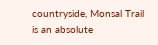countryside, Monsal Trail is an absolute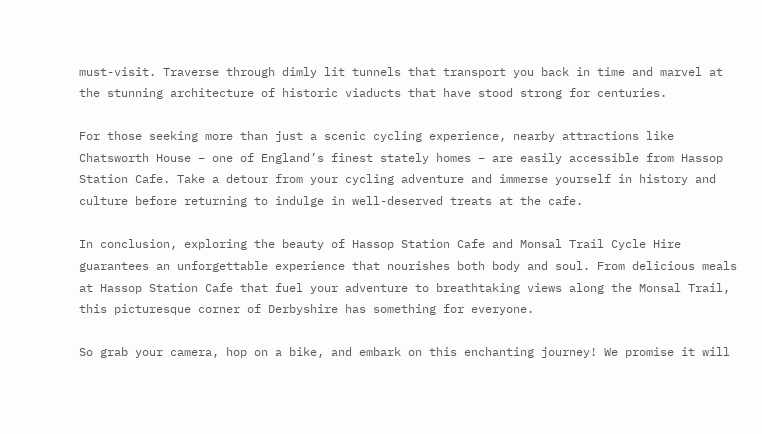must-visit. Traverse through dimly lit tunnels that transport you back in time and marvel at the stunning architecture of historic viaducts that have stood strong for centuries.

For those seeking more than just a scenic cycling experience, nearby attractions like Chatsworth House – one of England’s finest stately homes – are easily accessible from Hassop Station Cafe. Take a detour from your cycling adventure and immerse yourself in history and culture before returning to indulge in well-deserved treats at the cafe.

In conclusion, exploring the beauty of Hassop Station Cafe and Monsal Trail Cycle Hire guarantees an unforgettable experience that nourishes both body and soul. From delicious meals at Hassop Station Cafe that fuel your adventure to breathtaking views along the Monsal Trail, this picturesque corner of Derbyshire has something for everyone.

So grab your camera, hop on a bike, and embark on this enchanting journey! We promise it will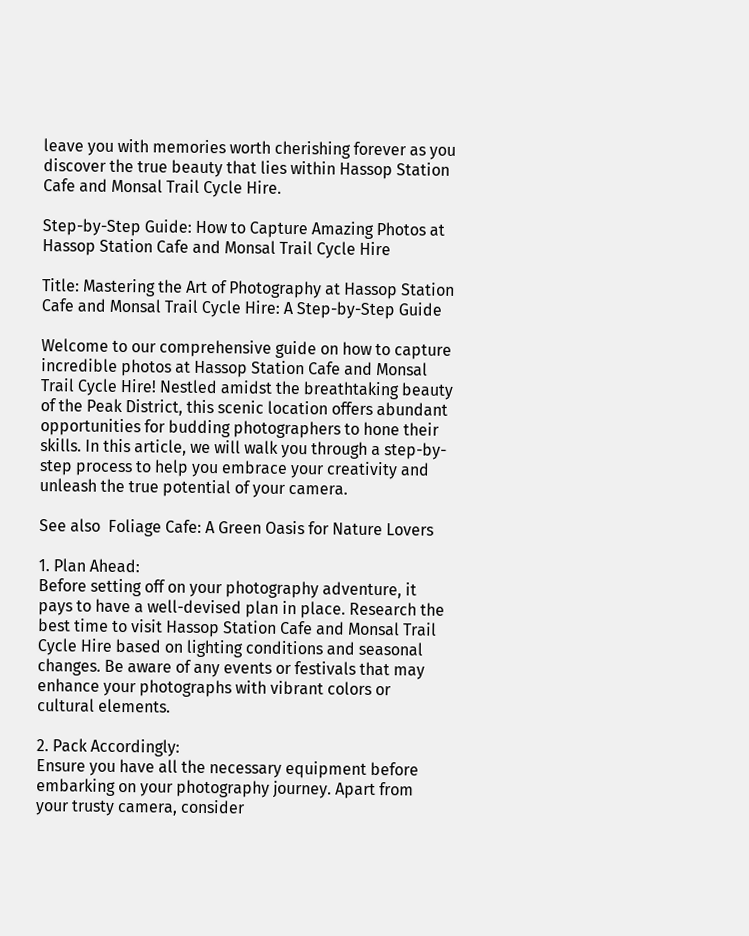leave you with memories worth cherishing forever as you discover the true beauty that lies within Hassop Station Cafe and Monsal Trail Cycle Hire.

Step-by-Step Guide: How to Capture Amazing Photos at Hassop Station Cafe and Monsal Trail Cycle Hire

Title: Mastering the Art of Photography at Hassop Station Cafe and Monsal Trail Cycle Hire: A Step-by-Step Guide

Welcome to our comprehensive guide on how to capture incredible photos at Hassop Station Cafe and Monsal Trail Cycle Hire! Nestled amidst the breathtaking beauty of the Peak District, this scenic location offers abundant opportunities for budding photographers to hone their skills. In this article, we will walk you through a step-by-step process to help you embrace your creativity and unleash the true potential of your camera.

See also  Foliage Cafe: A Green Oasis for Nature Lovers

1. Plan Ahead:
Before setting off on your photography adventure, it pays to have a well-devised plan in place. Research the best time to visit Hassop Station Cafe and Monsal Trail Cycle Hire based on lighting conditions and seasonal changes. Be aware of any events or festivals that may enhance your photographs with vibrant colors or cultural elements.

2. Pack Accordingly:
Ensure you have all the necessary equipment before embarking on your photography journey. Apart from your trusty camera, consider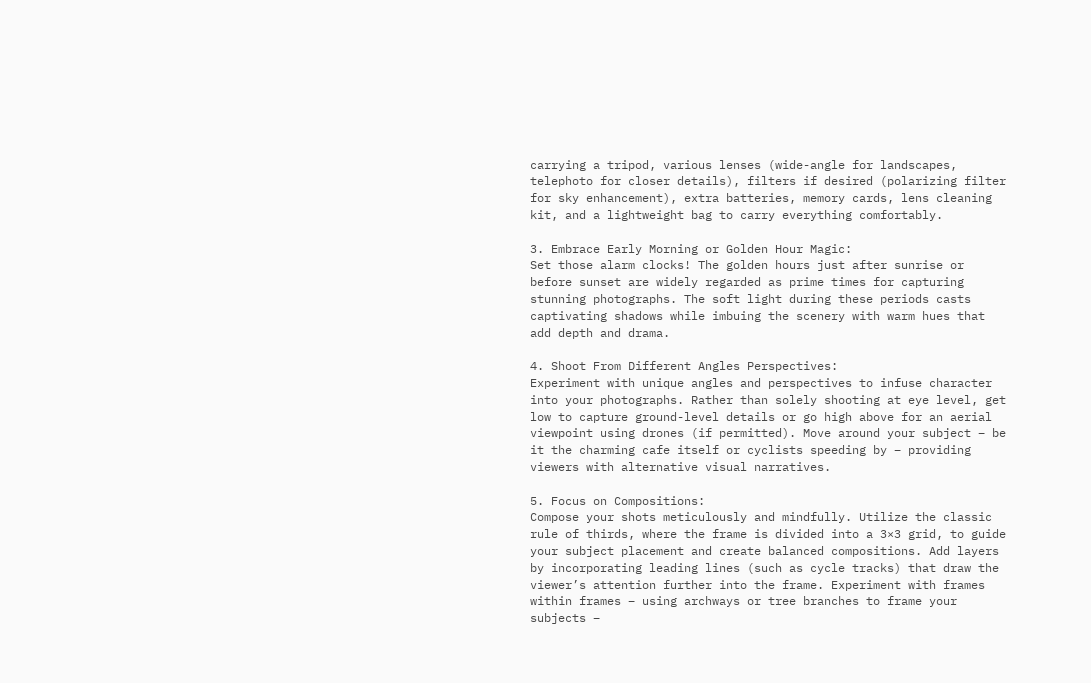carrying a tripod, various lenses (wide-angle for landscapes, telephoto for closer details), filters if desired (polarizing filter for sky enhancement), extra batteries, memory cards, lens cleaning kit, and a lightweight bag to carry everything comfortably.

3. Embrace Early Morning or Golden Hour Magic:
Set those alarm clocks! The golden hours just after sunrise or before sunset are widely regarded as prime times for capturing stunning photographs. The soft light during these periods casts captivating shadows while imbuing the scenery with warm hues that add depth and drama.

4. Shoot From Different Angles Perspectives:
Experiment with unique angles and perspectives to infuse character into your photographs. Rather than solely shooting at eye level, get low to capture ground-level details or go high above for an aerial viewpoint using drones (if permitted). Move around your subject – be it the charming cafe itself or cyclists speeding by – providing viewers with alternative visual narratives.

5. Focus on Compositions:
Compose your shots meticulously and mindfully. Utilize the classic rule of thirds, where the frame is divided into a 3×3 grid, to guide your subject placement and create balanced compositions. Add layers by incorporating leading lines (such as cycle tracks) that draw the viewer’s attention further into the frame. Experiment with frames within frames – using archways or tree branches to frame your subjects –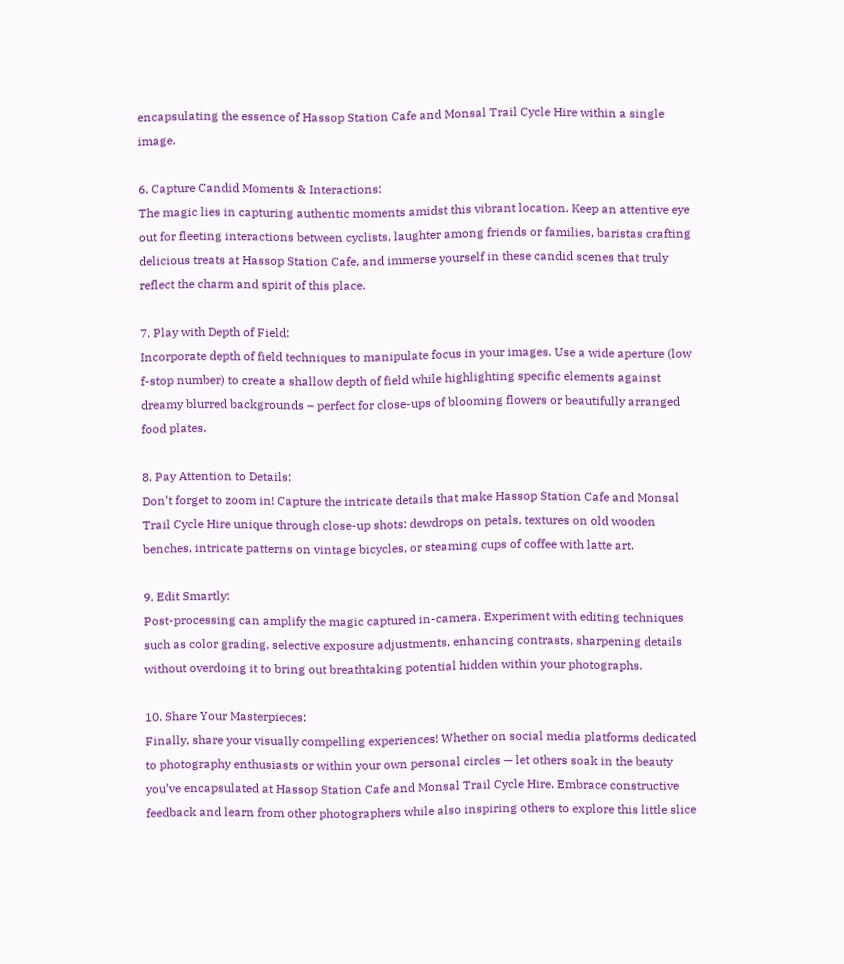encapsulating the essence of Hassop Station Cafe and Monsal Trail Cycle Hire within a single image.

6. Capture Candid Moments & Interactions:
The magic lies in capturing authentic moments amidst this vibrant location. Keep an attentive eye out for fleeting interactions between cyclists, laughter among friends or families, baristas crafting delicious treats at Hassop Station Cafe, and immerse yourself in these candid scenes that truly reflect the charm and spirit of this place.

7. Play with Depth of Field:
Incorporate depth of field techniques to manipulate focus in your images. Use a wide aperture (low f-stop number) to create a shallow depth of field while highlighting specific elements against dreamy blurred backgrounds – perfect for close-ups of blooming flowers or beautifully arranged food plates.

8. Pay Attention to Details:
Don’t forget to zoom in! Capture the intricate details that make Hassop Station Cafe and Monsal Trail Cycle Hire unique through close-up shots: dewdrops on petals, textures on old wooden benches, intricate patterns on vintage bicycles, or steaming cups of coffee with latte art.

9. Edit Smartly:
Post-processing can amplify the magic captured in-camera. Experiment with editing techniques such as color grading, selective exposure adjustments, enhancing contrasts, sharpening details without overdoing it to bring out breathtaking potential hidden within your photographs.

10. Share Your Masterpieces:
Finally, share your visually compelling experiences! Whether on social media platforms dedicated to photography enthusiasts or within your own personal circles — let others soak in the beauty you’ve encapsulated at Hassop Station Cafe and Monsal Trail Cycle Hire. Embrace constructive feedback and learn from other photographers while also inspiring others to explore this little slice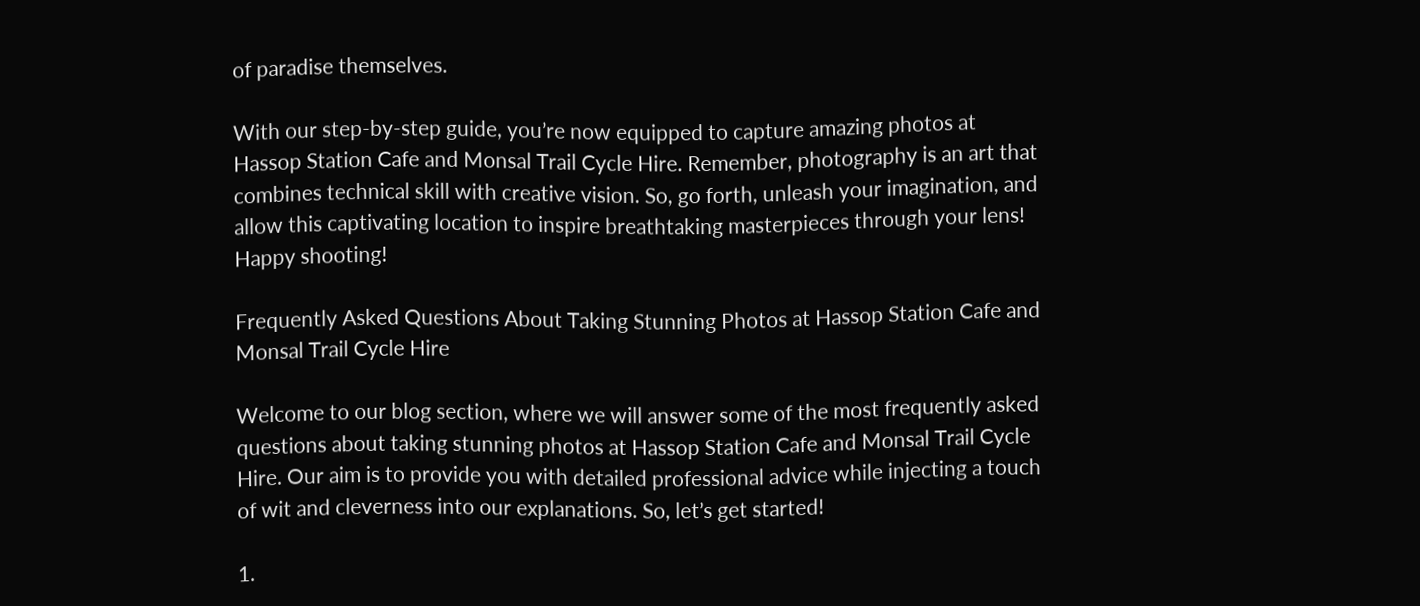of paradise themselves.

With our step-by-step guide, you’re now equipped to capture amazing photos at Hassop Station Cafe and Monsal Trail Cycle Hire. Remember, photography is an art that combines technical skill with creative vision. So, go forth, unleash your imagination, and allow this captivating location to inspire breathtaking masterpieces through your lens! Happy shooting!

Frequently Asked Questions About Taking Stunning Photos at Hassop Station Cafe and Monsal Trail Cycle Hire

Welcome to our blog section, where we will answer some of the most frequently asked questions about taking stunning photos at Hassop Station Cafe and Monsal Trail Cycle Hire. Our aim is to provide you with detailed professional advice while injecting a touch of wit and cleverness into our explanations. So, let’s get started!

1.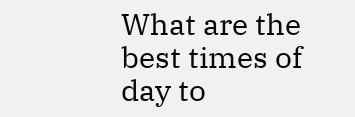What are the best times of day to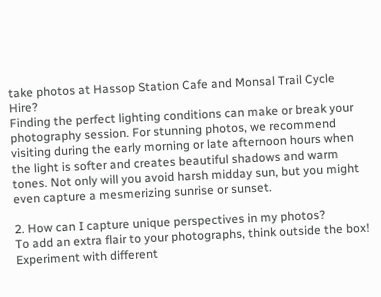take photos at Hassop Station Cafe and Monsal Trail Cycle Hire?
Finding the perfect lighting conditions can make or break your photography session. For stunning photos, we recommend visiting during the early morning or late afternoon hours when the light is softer and creates beautiful shadows and warm tones. Not only will you avoid harsh midday sun, but you might even capture a mesmerizing sunrise or sunset.

2. How can I capture unique perspectives in my photos?
To add an extra flair to your photographs, think outside the box! Experiment with different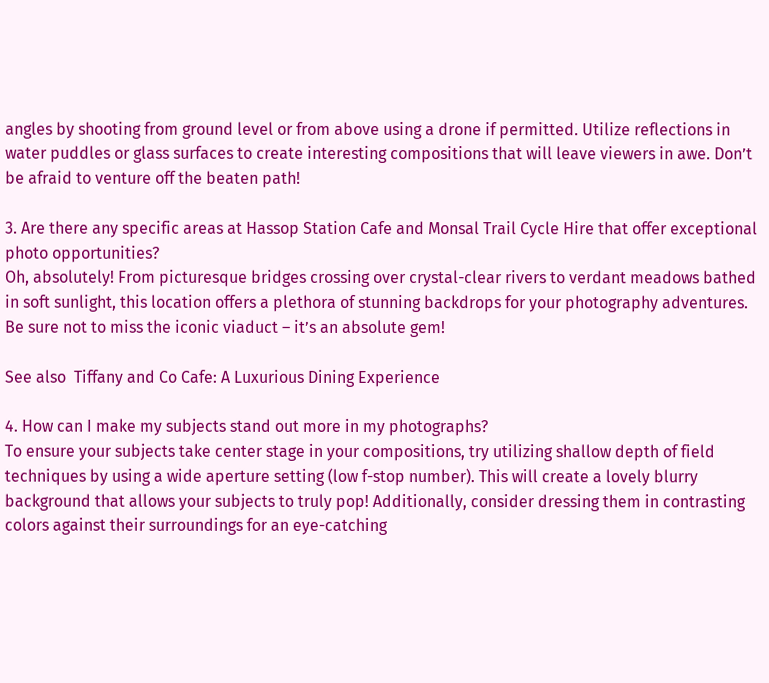angles by shooting from ground level or from above using a drone if permitted. Utilize reflections in water puddles or glass surfaces to create interesting compositions that will leave viewers in awe. Don’t be afraid to venture off the beaten path!

3. Are there any specific areas at Hassop Station Cafe and Monsal Trail Cycle Hire that offer exceptional photo opportunities?
Oh, absolutely! From picturesque bridges crossing over crystal-clear rivers to verdant meadows bathed in soft sunlight, this location offers a plethora of stunning backdrops for your photography adventures. Be sure not to miss the iconic viaduct – it’s an absolute gem!

See also  Tiffany and Co Cafe: A Luxurious Dining Experience

4. How can I make my subjects stand out more in my photographs?
To ensure your subjects take center stage in your compositions, try utilizing shallow depth of field techniques by using a wide aperture setting (low f-stop number). This will create a lovely blurry background that allows your subjects to truly pop! Additionally, consider dressing them in contrasting colors against their surroundings for an eye-catching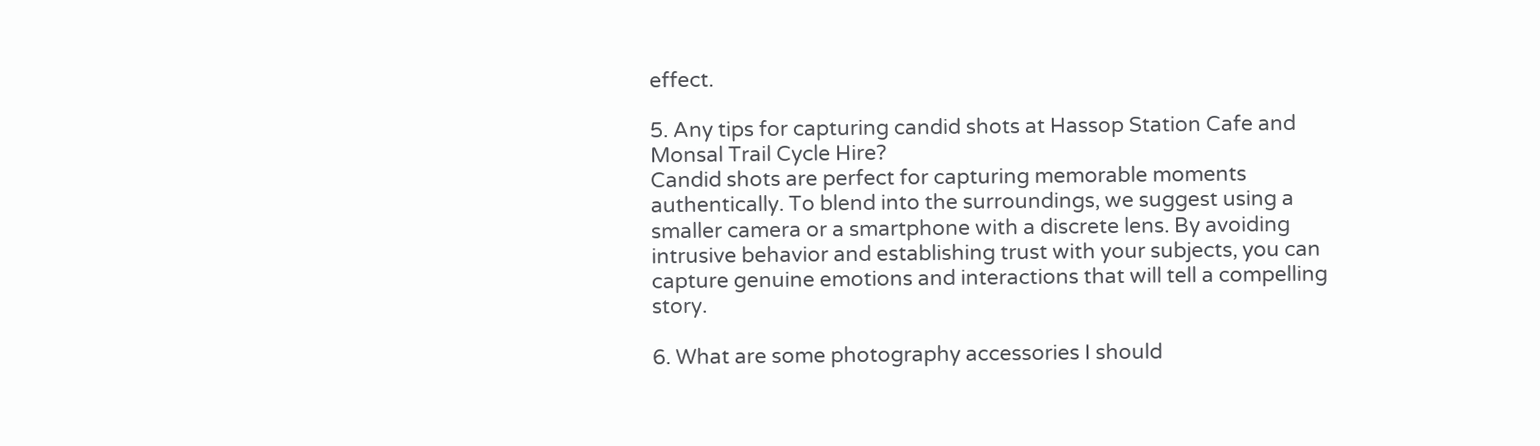effect.

5. Any tips for capturing candid shots at Hassop Station Cafe and Monsal Trail Cycle Hire?
Candid shots are perfect for capturing memorable moments authentically. To blend into the surroundings, we suggest using a smaller camera or a smartphone with a discrete lens. By avoiding intrusive behavior and establishing trust with your subjects, you can capture genuine emotions and interactions that will tell a compelling story.

6. What are some photography accessories I should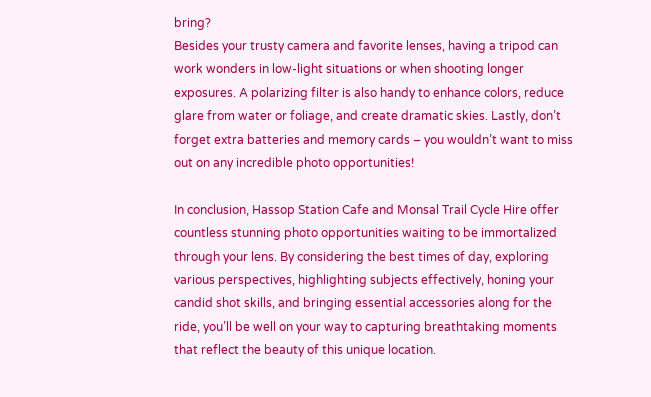bring?
Besides your trusty camera and favorite lenses, having a tripod can work wonders in low-light situations or when shooting longer exposures. A polarizing filter is also handy to enhance colors, reduce glare from water or foliage, and create dramatic skies. Lastly, don’t forget extra batteries and memory cards – you wouldn’t want to miss out on any incredible photo opportunities!

In conclusion, Hassop Station Cafe and Monsal Trail Cycle Hire offer countless stunning photo opportunities waiting to be immortalized through your lens. By considering the best times of day, exploring various perspectives, highlighting subjects effectively, honing your candid shot skills, and bringing essential accessories along for the ride, you’ll be well on your way to capturing breathtaking moments that reflect the beauty of this unique location.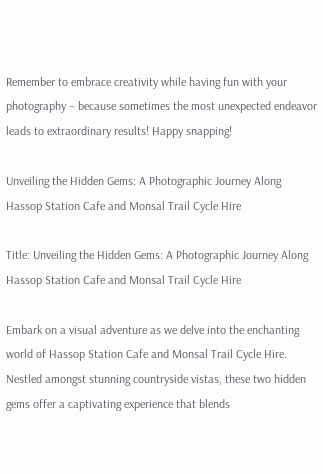Remember to embrace creativity while having fun with your photography – because sometimes the most unexpected endeavor leads to extraordinary results! Happy snapping!

Unveiling the Hidden Gems: A Photographic Journey Along Hassop Station Cafe and Monsal Trail Cycle Hire

Title: Unveiling the Hidden Gems: A Photographic Journey Along Hassop Station Cafe and Monsal Trail Cycle Hire

Embark on a visual adventure as we delve into the enchanting world of Hassop Station Cafe and Monsal Trail Cycle Hire. Nestled amongst stunning countryside vistas, these two hidden gems offer a captivating experience that blends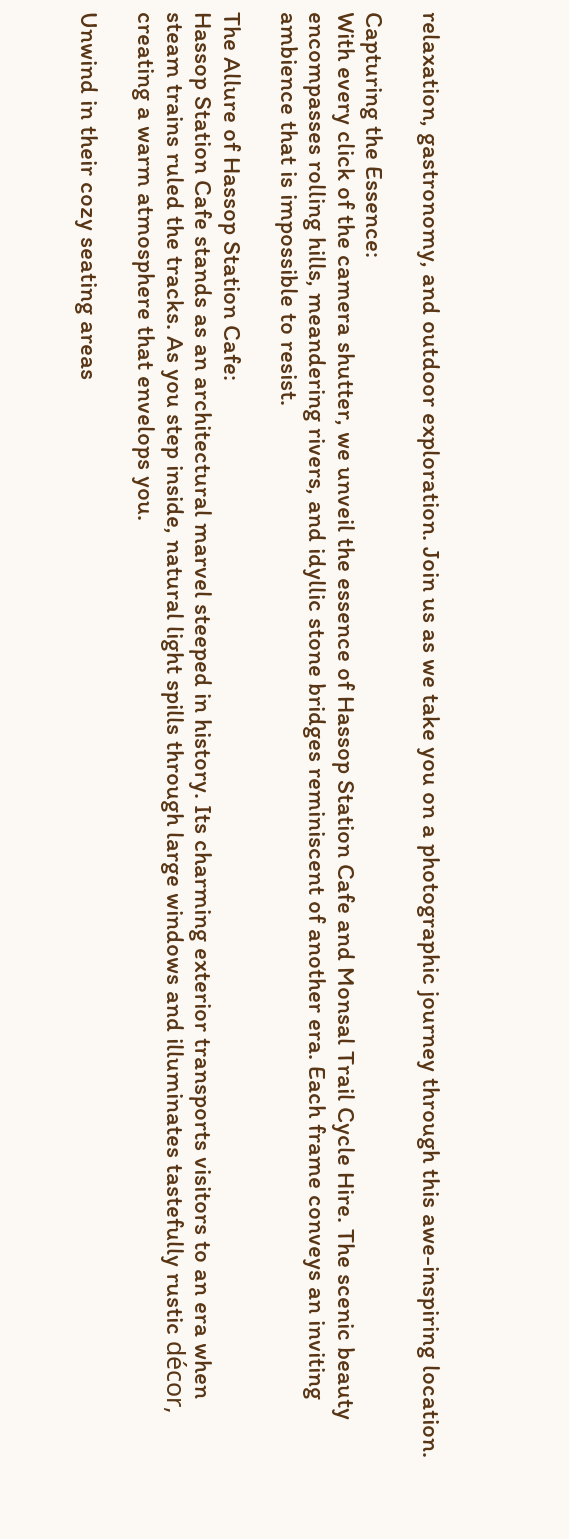relaxation, gastronomy, and outdoor exploration. Join us as we take you on a photographic journey through this awe-inspiring location.

Capturing the Essence:
With every click of the camera shutter, we unveil the essence of Hassop Station Cafe and Monsal Trail Cycle Hire. The scenic beauty encompasses rolling hills, meandering rivers, and idyllic stone bridges reminiscent of another era. Each frame conveys an inviting ambience that is impossible to resist.

The Allure of Hassop Station Cafe:
Hassop Station Cafe stands as an architectural marvel steeped in history. Its charming exterior transports visitors to an era when steam trains ruled the tracks. As you step inside, natural light spills through large windows and illuminates tastefully rustic décor, creating a warm atmosphere that envelops you.

Unwind in their cozy seating areas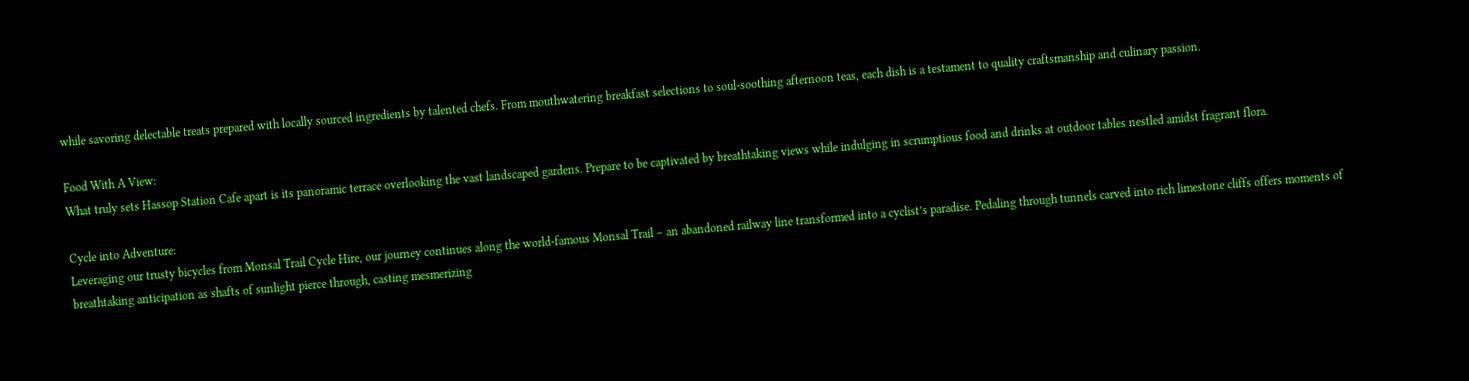while savoring delectable treats prepared with locally sourced ingredients by talented chefs. From mouthwatering breakfast selections to soul-soothing afternoon teas, each dish is a testament to quality craftsmanship and culinary passion.

Food With A View:
What truly sets Hassop Station Cafe apart is its panoramic terrace overlooking the vast landscaped gardens. Prepare to be captivated by breathtaking views while indulging in scrumptious food and drinks at outdoor tables nestled amidst fragrant flora.

Cycle into Adventure:
Leveraging our trusty bicycles from Monsal Trail Cycle Hire, our journey continues along the world-famous Monsal Trail – an abandoned railway line transformed into a cyclist’s paradise. Pedaling through tunnels carved into rich limestone cliffs offers moments of breathtaking anticipation as shafts of sunlight pierce through, casting mesmerizing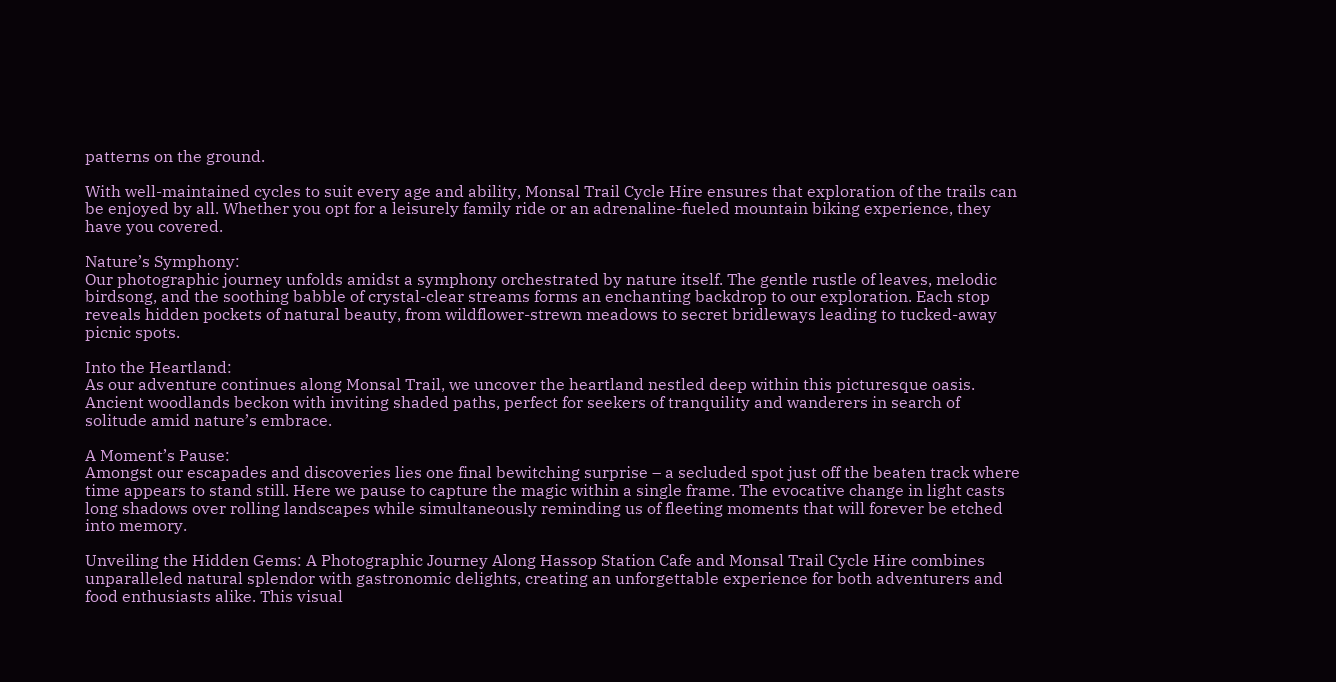patterns on the ground.

With well-maintained cycles to suit every age and ability, Monsal Trail Cycle Hire ensures that exploration of the trails can be enjoyed by all. Whether you opt for a leisurely family ride or an adrenaline-fueled mountain biking experience, they have you covered.

Nature’s Symphony:
Our photographic journey unfolds amidst a symphony orchestrated by nature itself. The gentle rustle of leaves, melodic birdsong, and the soothing babble of crystal-clear streams forms an enchanting backdrop to our exploration. Each stop reveals hidden pockets of natural beauty, from wildflower-strewn meadows to secret bridleways leading to tucked-away picnic spots.

Into the Heartland:
As our adventure continues along Monsal Trail, we uncover the heartland nestled deep within this picturesque oasis. Ancient woodlands beckon with inviting shaded paths, perfect for seekers of tranquility and wanderers in search of solitude amid nature’s embrace.

A Moment’s Pause:
Amongst our escapades and discoveries lies one final bewitching surprise – a secluded spot just off the beaten track where time appears to stand still. Here we pause to capture the magic within a single frame. The evocative change in light casts long shadows over rolling landscapes while simultaneously reminding us of fleeting moments that will forever be etched into memory.

Unveiling the Hidden Gems: A Photographic Journey Along Hassop Station Cafe and Monsal Trail Cycle Hire combines unparalleled natural splendor with gastronomic delights, creating an unforgettable experience for both adventurers and food enthusiasts alike. This visual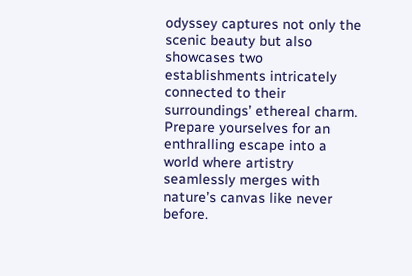odyssey captures not only the scenic beauty but also showcases two establishments intricately connected to their surroundings’ ethereal charm. Prepare yourselves for an enthralling escape into a world where artistry seamlessly merges with nature’s canvas like never before.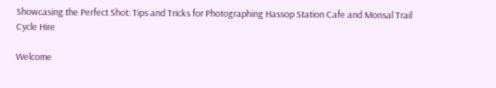Showcasing the Perfect Shot: Tips and Tricks for Photographing Hassop Station Cafe and Monsal Trail Cycle Hire

Welcome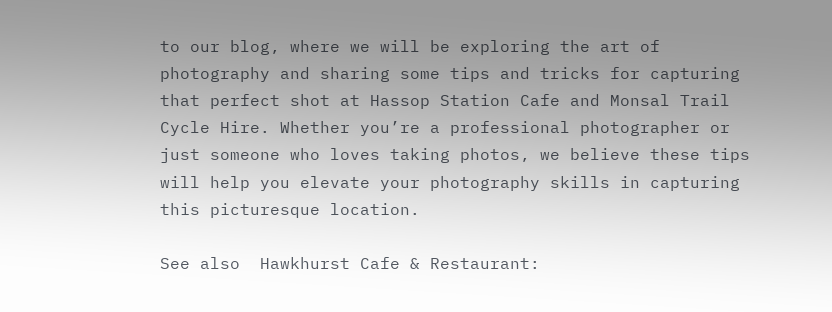to our blog, where we will be exploring the art of photography and sharing some tips and tricks for capturing that perfect shot at Hassop Station Cafe and Monsal Trail Cycle Hire. Whether you’re a professional photographer or just someone who loves taking photos, we believe these tips will help you elevate your photography skills in capturing this picturesque location.

See also  Hawkhurst Cafe & Restaurant: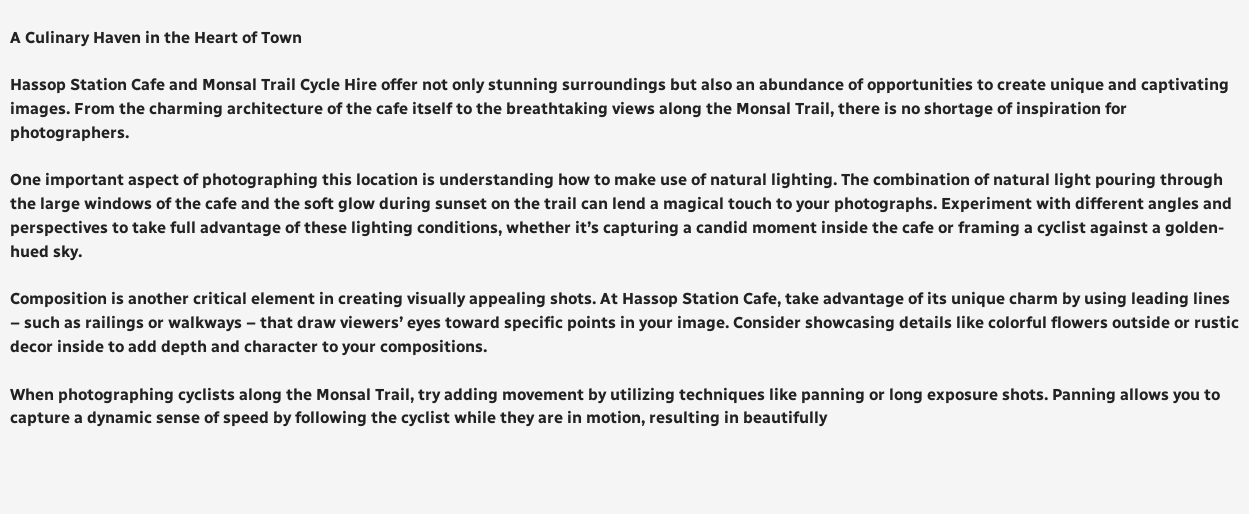A Culinary Haven in the Heart of Town

Hassop Station Cafe and Monsal Trail Cycle Hire offer not only stunning surroundings but also an abundance of opportunities to create unique and captivating images. From the charming architecture of the cafe itself to the breathtaking views along the Monsal Trail, there is no shortage of inspiration for photographers.

One important aspect of photographing this location is understanding how to make use of natural lighting. The combination of natural light pouring through the large windows of the cafe and the soft glow during sunset on the trail can lend a magical touch to your photographs. Experiment with different angles and perspectives to take full advantage of these lighting conditions, whether it’s capturing a candid moment inside the cafe or framing a cyclist against a golden-hued sky.

Composition is another critical element in creating visually appealing shots. At Hassop Station Cafe, take advantage of its unique charm by using leading lines – such as railings or walkways – that draw viewers’ eyes toward specific points in your image. Consider showcasing details like colorful flowers outside or rustic decor inside to add depth and character to your compositions.

When photographing cyclists along the Monsal Trail, try adding movement by utilizing techniques like panning or long exposure shots. Panning allows you to capture a dynamic sense of speed by following the cyclist while they are in motion, resulting in beautifully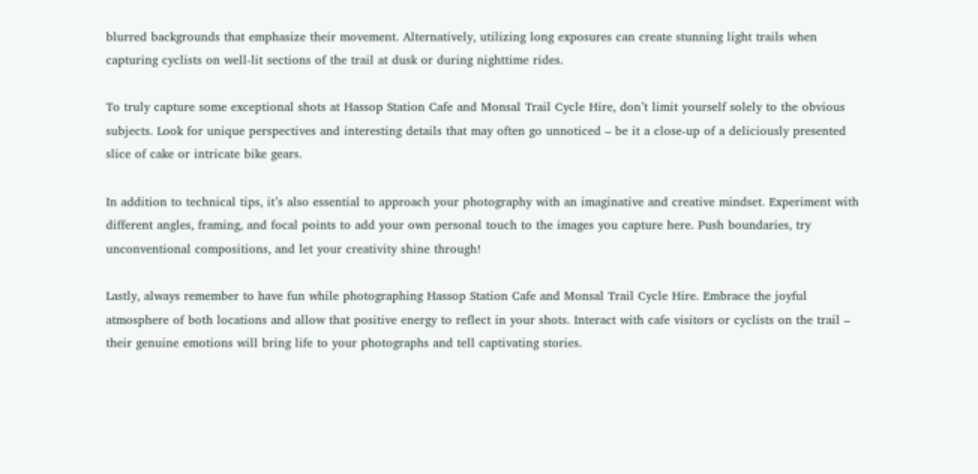blurred backgrounds that emphasize their movement. Alternatively, utilizing long exposures can create stunning light trails when capturing cyclists on well-lit sections of the trail at dusk or during nighttime rides.

To truly capture some exceptional shots at Hassop Station Cafe and Monsal Trail Cycle Hire, don’t limit yourself solely to the obvious subjects. Look for unique perspectives and interesting details that may often go unnoticed – be it a close-up of a deliciously presented slice of cake or intricate bike gears.

In addition to technical tips, it’s also essential to approach your photography with an imaginative and creative mindset. Experiment with different angles, framing, and focal points to add your own personal touch to the images you capture here. Push boundaries, try unconventional compositions, and let your creativity shine through!

Lastly, always remember to have fun while photographing Hassop Station Cafe and Monsal Trail Cycle Hire. Embrace the joyful atmosphere of both locations and allow that positive energy to reflect in your shots. Interact with cafe visitors or cyclists on the trail – their genuine emotions will bring life to your photographs and tell captivating stories.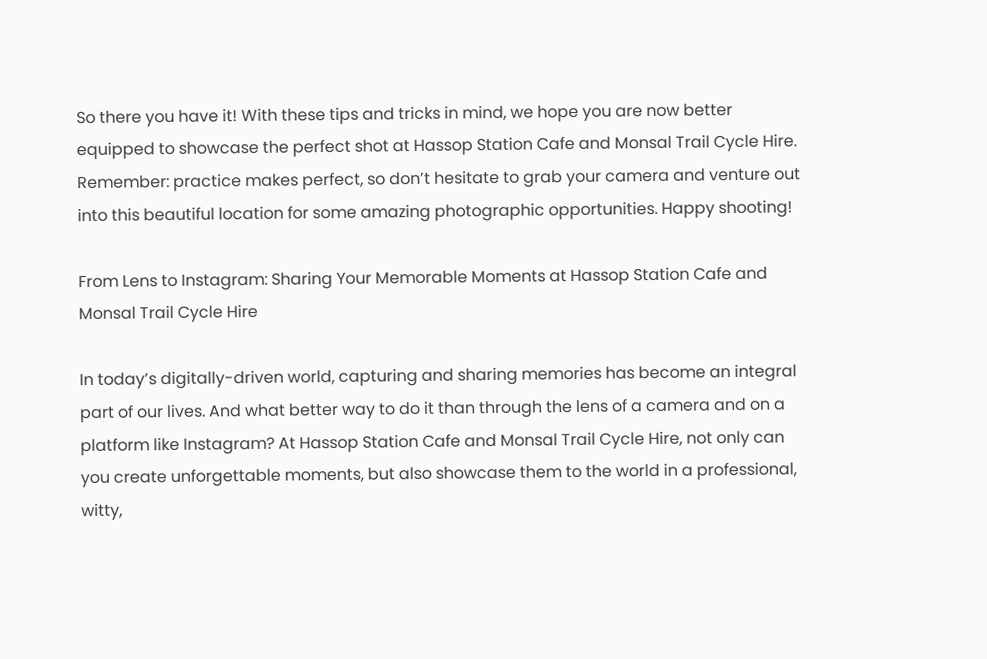So there you have it! With these tips and tricks in mind, we hope you are now better equipped to showcase the perfect shot at Hassop Station Cafe and Monsal Trail Cycle Hire. Remember: practice makes perfect, so don’t hesitate to grab your camera and venture out into this beautiful location for some amazing photographic opportunities. Happy shooting!

From Lens to Instagram: Sharing Your Memorable Moments at Hassop Station Cafe and Monsal Trail Cycle Hire

In today’s digitally-driven world, capturing and sharing memories has become an integral part of our lives. And what better way to do it than through the lens of a camera and on a platform like Instagram? At Hassop Station Cafe and Monsal Trail Cycle Hire, not only can you create unforgettable moments, but also showcase them to the world in a professional, witty,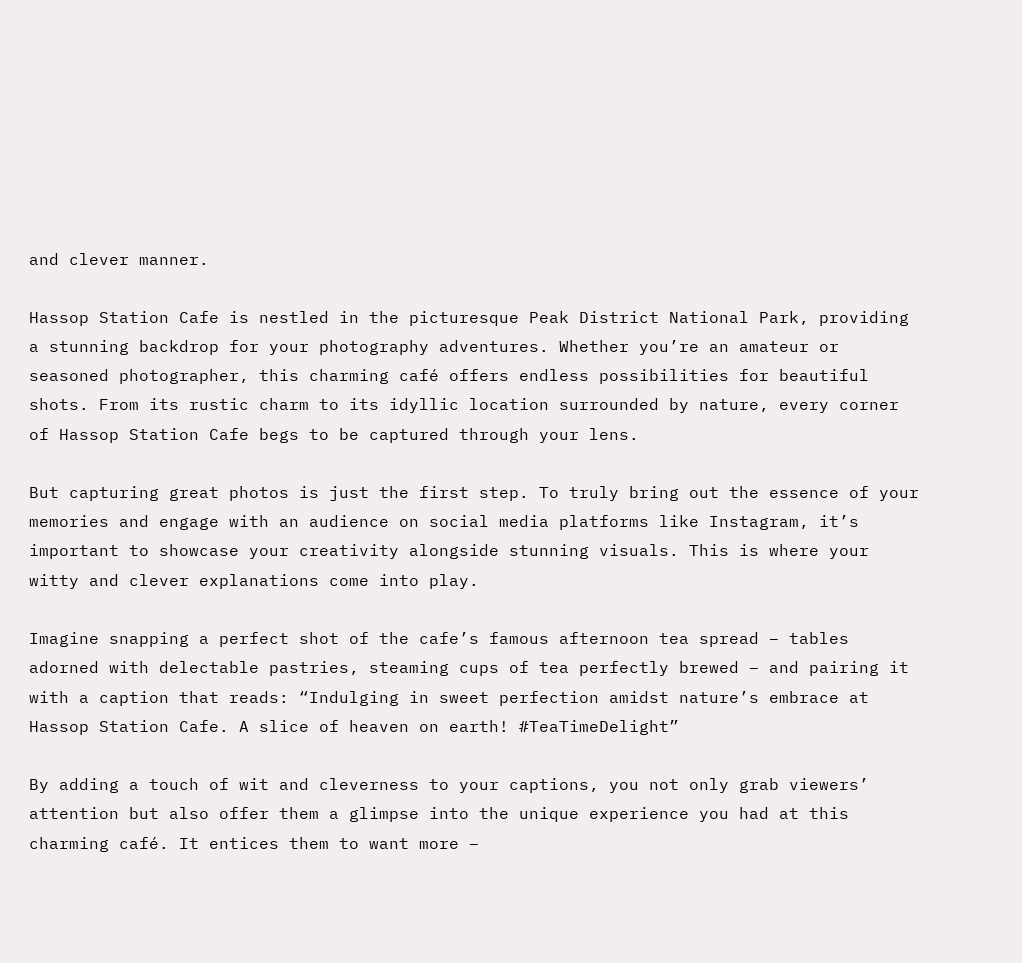and clever manner.

Hassop Station Cafe is nestled in the picturesque Peak District National Park, providing a stunning backdrop for your photography adventures. Whether you’re an amateur or seasoned photographer, this charming café offers endless possibilities for beautiful shots. From its rustic charm to its idyllic location surrounded by nature, every corner of Hassop Station Cafe begs to be captured through your lens.

But capturing great photos is just the first step. To truly bring out the essence of your memories and engage with an audience on social media platforms like Instagram, it’s important to showcase your creativity alongside stunning visuals. This is where your witty and clever explanations come into play.

Imagine snapping a perfect shot of the cafe’s famous afternoon tea spread – tables adorned with delectable pastries, steaming cups of tea perfectly brewed – and pairing it with a caption that reads: “Indulging in sweet perfection amidst nature’s embrace at Hassop Station Cafe. A slice of heaven on earth! #TeaTimeDelight”

By adding a touch of wit and cleverness to your captions, you not only grab viewers’ attention but also offer them a glimpse into the unique experience you had at this charming café. It entices them to want more –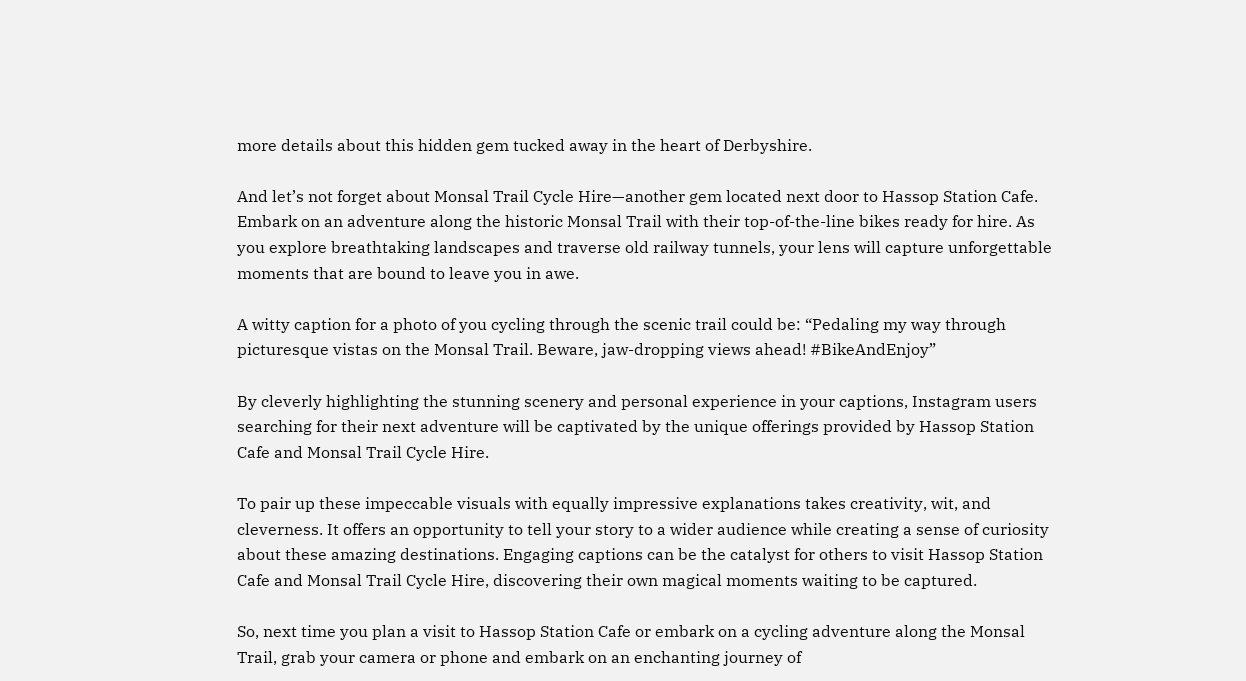more details about this hidden gem tucked away in the heart of Derbyshire.

And let’s not forget about Monsal Trail Cycle Hire—another gem located next door to Hassop Station Cafe. Embark on an adventure along the historic Monsal Trail with their top-of-the-line bikes ready for hire. As you explore breathtaking landscapes and traverse old railway tunnels, your lens will capture unforgettable moments that are bound to leave you in awe.

A witty caption for a photo of you cycling through the scenic trail could be: “Pedaling my way through picturesque vistas on the Monsal Trail. Beware, jaw-dropping views ahead! #BikeAndEnjoy”

By cleverly highlighting the stunning scenery and personal experience in your captions, Instagram users searching for their next adventure will be captivated by the unique offerings provided by Hassop Station Cafe and Monsal Trail Cycle Hire.

To pair up these impeccable visuals with equally impressive explanations takes creativity, wit, and cleverness. It offers an opportunity to tell your story to a wider audience while creating a sense of curiosity about these amazing destinations. Engaging captions can be the catalyst for others to visit Hassop Station Cafe and Monsal Trail Cycle Hire, discovering their own magical moments waiting to be captured.

So, next time you plan a visit to Hassop Station Cafe or embark on a cycling adventure along the Monsal Trail, grab your camera or phone and embark on an enchanting journey of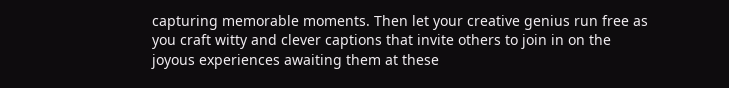capturing memorable moments. Then let your creative genius run free as you craft witty and clever captions that invite others to join in on the joyous experiences awaiting them at these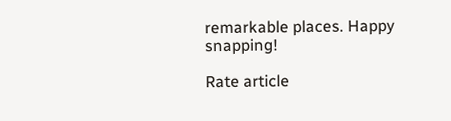remarkable places. Happy snapping!

Rate article